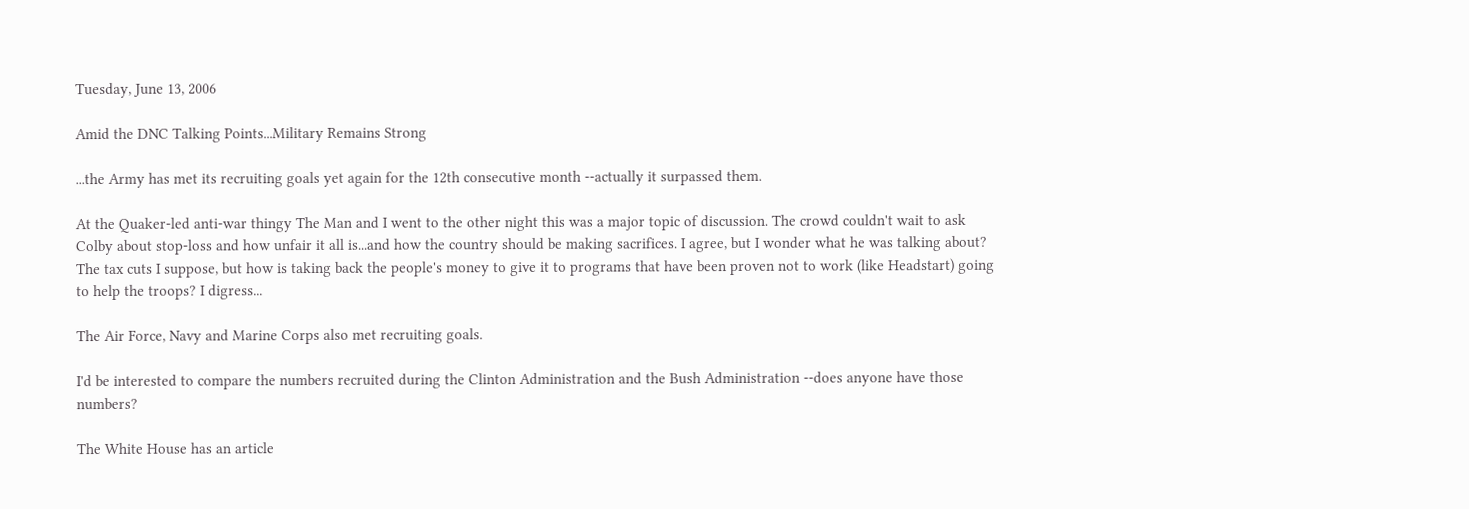Tuesday, June 13, 2006

Amid the DNC Talking Points...Military Remains Strong

...the Army has met its recruiting goals yet again for the 12th consecutive month --actually it surpassed them.

At the Quaker-led anti-war thingy The Man and I went to the other night this was a major topic of discussion. The crowd couldn't wait to ask Colby about stop-loss and how unfair it all is...and how the country should be making sacrifices. I agree, but I wonder what he was talking about? The tax cuts I suppose, but how is taking back the people's money to give it to programs that have been proven not to work (like Headstart) going to help the troops? I digress...

The Air Force, Navy and Marine Corps also met recruiting goals.

I'd be interested to compare the numbers recruited during the Clinton Administration and the Bush Administration --does anyone have those numbers?

The White House has an article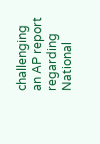challenging an AP report regarding National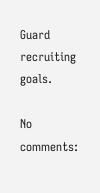Guard recruiting goals.

No comments: